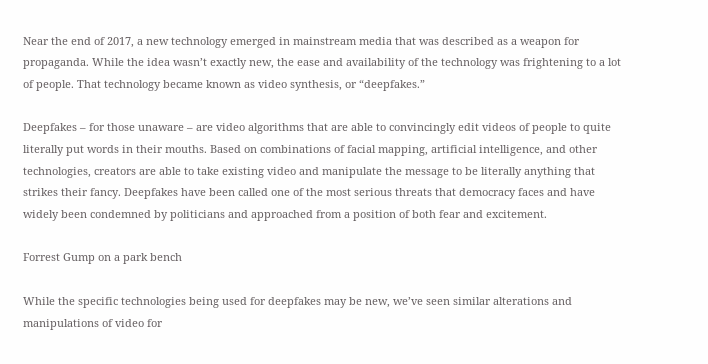Near the end of 2017, a new technology emerged in mainstream media that was described as a weapon for propaganda. While the idea wasn’t exactly new, the ease and availability of the technology was frightening to a lot of people. That technology became known as video synthesis, or “deepfakes.”

Deepfakes – for those unaware – are video algorithms that are able to convincingly edit videos of people to quite literally put words in their mouths. Based on combinations of facial mapping, artificial intelligence, and other technologies, creators are able to take existing video and manipulate the message to be literally anything that strikes their fancy. Deepfakes have been called one of the most serious threats that democracy faces and have widely been condemned by politicians and approached from a position of both fear and excitement.

Forrest Gump on a park bench

While the specific technologies being used for deepfakes may be new, we’ve seen similar alterations and manipulations of video for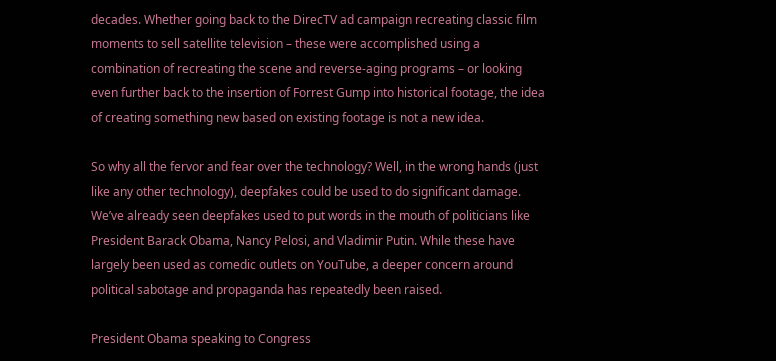decades. Whether going back to the DirecTV ad campaign recreating classic film moments to sell satellite television – these were accomplished using a combination of recreating the scene and reverse-aging programs – or looking even further back to the insertion of Forrest Gump into historical footage, the idea of creating something new based on existing footage is not a new idea.

So why all the fervor and fear over the technology? Well, in the wrong hands (just like any other technology), deepfakes could be used to do significant damage. We’ve already seen deepfakes used to put words in the mouth of politicians like President Barack Obama, Nancy Pelosi, and Vladimir Putin. While these have largely been used as comedic outlets on YouTube, a deeper concern around political sabotage and propaganda has repeatedly been raised.

President Obama speaking to Congress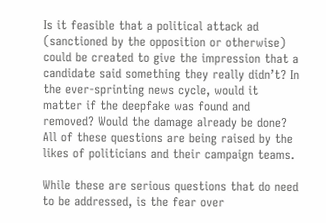Is it feasible that a political attack ad (sanctioned by the opposition or otherwise) could be created to give the impression that a candidate said something they really didn’t? In the ever-sprinting news cycle, would it matter if the deepfake was found and removed? Would the damage already be done? All of these questions are being raised by the likes of politicians and their campaign teams.

While these are serious questions that do need to be addressed, is the fear over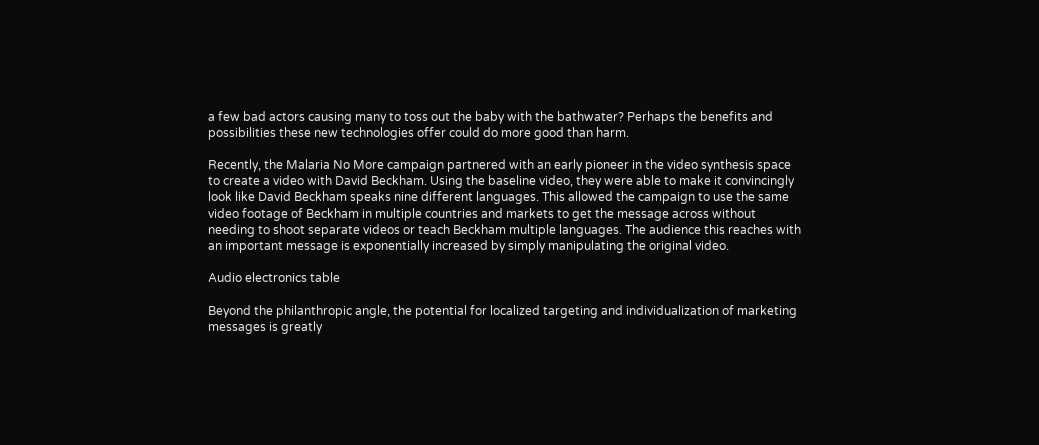a few bad actors causing many to toss out the baby with the bathwater? Perhaps the benefits and possibilities these new technologies offer could do more good than harm.

Recently, the Malaria No More campaign partnered with an early pioneer in the video synthesis space to create a video with David Beckham. Using the baseline video, they were able to make it convincingly look like David Beckham speaks nine different languages. This allowed the campaign to use the same video footage of Beckham in multiple countries and markets to get the message across without needing to shoot separate videos or teach Beckham multiple languages. The audience this reaches with an important message is exponentially increased by simply manipulating the original video.

Audio electronics table

Beyond the philanthropic angle, the potential for localized targeting and individualization of marketing messages is greatly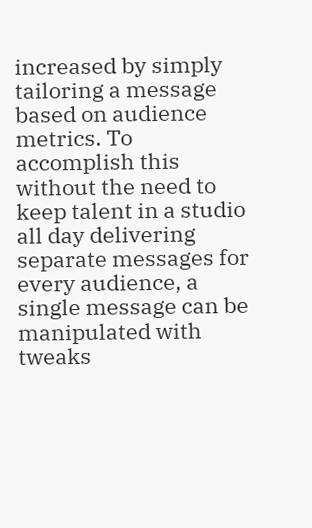increased by simply tailoring a message based on audience metrics. To accomplish this without the need to keep talent in a studio all day delivering separate messages for every audience, a single message can be manipulated with tweaks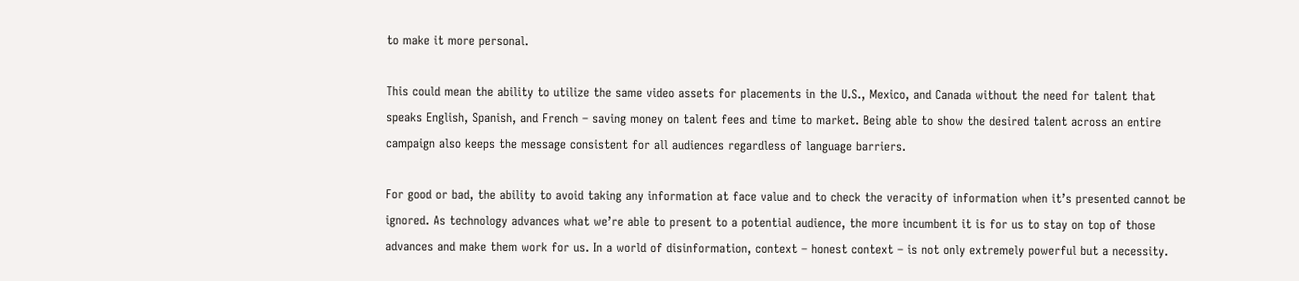to make it more personal.

This could mean the ability to utilize the same video assets for placements in the U.S., Mexico, and Canada without the need for talent that speaks English, Spanish, and French – saving money on talent fees and time to market. Being able to show the desired talent across an entire campaign also keeps the message consistent for all audiences regardless of language barriers.

For good or bad, the ability to avoid taking any information at face value and to check the veracity of information when it’s presented cannot be ignored. As technology advances what we’re able to present to a potential audience, the more incumbent it is for us to stay on top of those advances and make them work for us. In a world of disinformation, context – honest context – is not only extremely powerful but a necessity.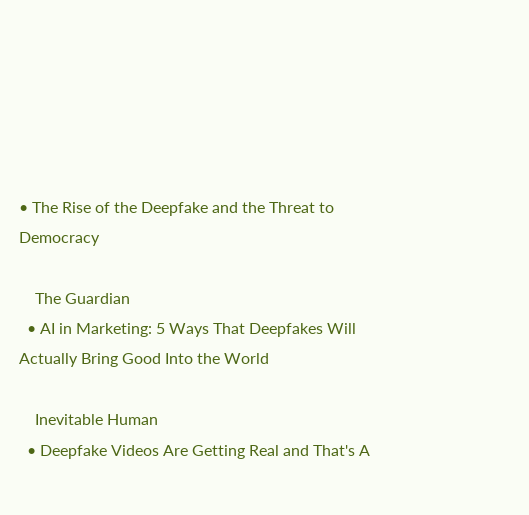• The Rise of the Deepfake and the Threat to Democracy

    The Guardian
  • AI in Marketing: 5 Ways That Deepfakes Will Actually Bring Good Into the World

    Inevitable Human
  • Deepfake Videos Are Getting Real and That's A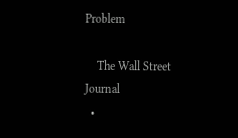Problem

    The Wall Street Journal
  •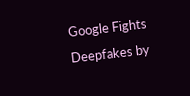Google Fights Deepfakes by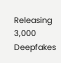Releasing 3,000 Deepfakes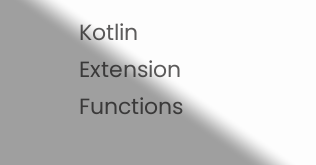Kotlin Extension Functions